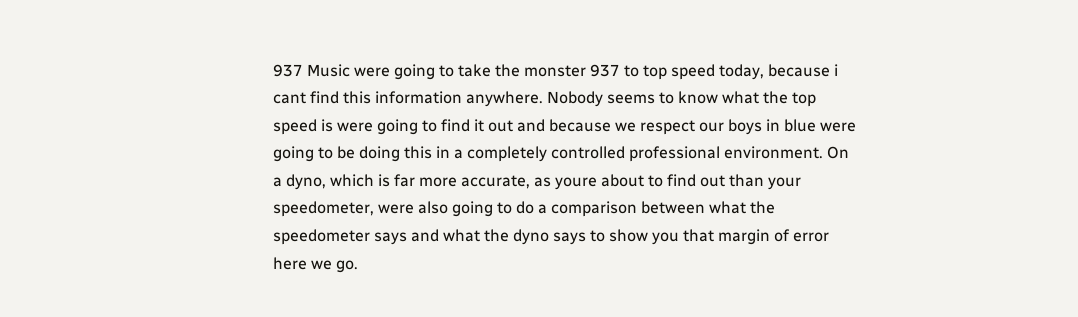937 Music were going to take the monster 937 to top speed today, because i cant find this information anywhere. Nobody seems to know what the top speed is were going to find it out and because we respect our boys in blue were going to be doing this in a completely controlled professional environment. On a dyno, which is far more accurate, as youre about to find out than your speedometer, were also going to do a comparison between what the speedometer says and what the dyno says to show you that margin of error here we go.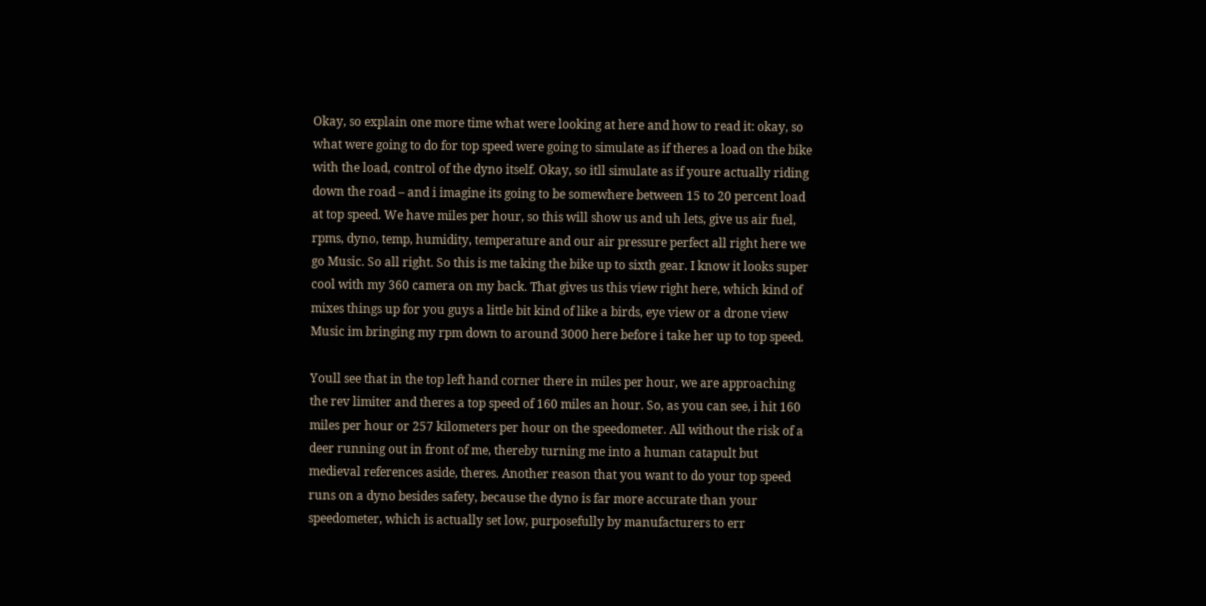Okay, so explain one more time what were looking at here and how to read it: okay, so what were going to do for top speed were going to simulate as if theres a load on the bike with the load, control of the dyno itself. Okay, so itll simulate as if youre actually riding down the road – and i imagine its going to be somewhere between 15 to 20 percent load at top speed. We have miles per hour, so this will show us and uh lets, give us air fuel, rpms, dyno, temp, humidity, temperature and our air pressure perfect all right here we go Music. So all right. So this is me taking the bike up to sixth gear. I know it looks super cool with my 360 camera on my back. That gives us this view right here, which kind of mixes things up for you guys a little bit kind of like a birds, eye view or a drone view Music im bringing my rpm down to around 3000 here before i take her up to top speed.

Youll see that in the top left hand corner there in miles per hour, we are approaching the rev limiter and theres a top speed of 160 miles an hour. So, as you can see, i hit 160 miles per hour or 257 kilometers per hour on the speedometer. All without the risk of a deer running out in front of me, thereby turning me into a human catapult but medieval references aside, theres. Another reason that you want to do your top speed runs on a dyno besides safety, because the dyno is far more accurate than your speedometer, which is actually set low, purposefully by manufacturers to err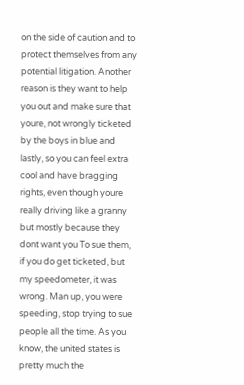on the side of caution and to protect themselves from any potential litigation. Another reason is they want to help you out and make sure that youre, not wrongly ticketed by the boys in blue and lastly, so you can feel extra cool and have bragging rights, even though youre really driving like a granny but mostly because they dont want you To sue them, if you do get ticketed, but my speedometer, it was wrong. Man up, you were speeding, stop trying to sue people all the time. As you know, the united states is pretty much the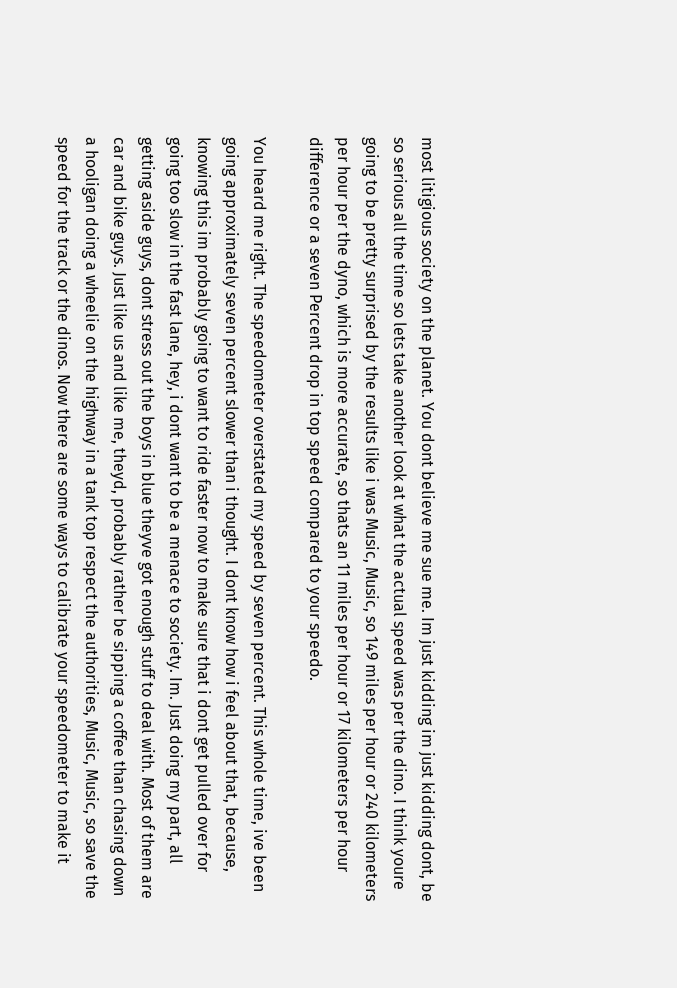most litigious society on the planet. You dont believe me sue me. Im just kidding im just kidding dont, be so serious all the time so lets take another look at what the actual speed was per the dino. I think youre going to be pretty surprised by the results like i was Music, Music, so 149 miles per hour or 240 kilometers per hour per the dyno, which is more accurate, so thats an 11 miles per hour or 17 kilometers per hour difference or a seven Percent drop in top speed compared to your speedo.

You heard me right. The speedometer overstated my speed by seven percent. This whole time, ive been going approximately seven percent slower than i thought. I dont know how i feel about that, because, knowing this im probably going to want to ride faster now to make sure that i dont get pulled over for going too slow in the fast lane, hey, i dont want to be a menace to society. Im. Just doing my part, all getting aside guys, dont stress out the boys in blue theyve got enough stuff to deal with. Most of them are car and bike guys. Just like us and like me, theyd, probably rather be sipping a coffee than chasing down a hooligan doing a wheelie on the highway in a tank top respect the authorities, Music, Music, so save the speed for the track or the dinos. Now there are some ways to calibrate your speedometer to make it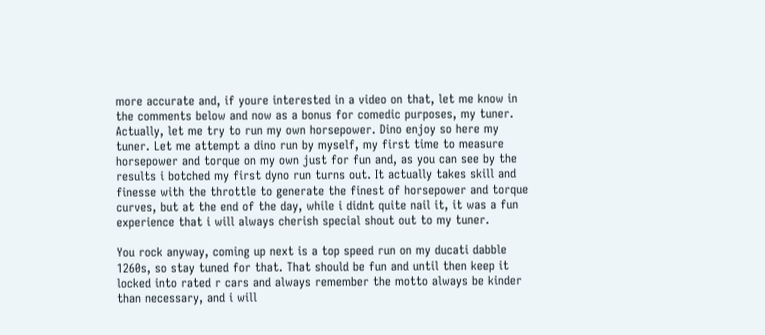more accurate and, if youre interested in a video on that, let me know in the comments below and now as a bonus for comedic purposes, my tuner. Actually, let me try to run my own horsepower. Dino enjoy so here my tuner. Let me attempt a dino run by myself, my first time to measure horsepower and torque on my own just for fun and, as you can see by the results i botched my first dyno run turns out. It actually takes skill and finesse with the throttle to generate the finest of horsepower and torque curves, but at the end of the day, while i didnt quite nail it, it was a fun experience that i will always cherish special shout out to my tuner.

You rock anyway, coming up next is a top speed run on my ducati dabble 1260s, so stay tuned for that. That should be fun and until then keep it locked into rated r cars and always remember the motto always be kinder than necessary, and i will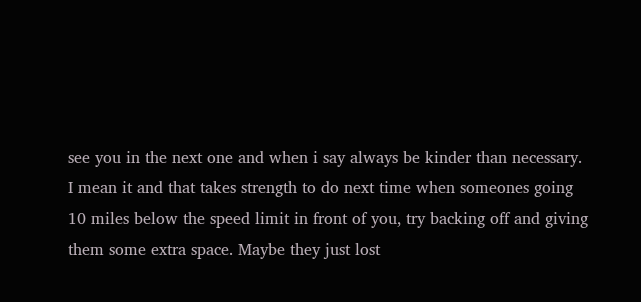see you in the next one and when i say always be kinder than necessary. I mean it and that takes strength to do next time when someones going 10 miles below the speed limit in front of you, try backing off and giving them some extra space. Maybe they just lost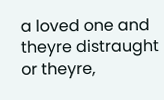a loved one and theyre distraught or theyre,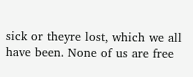sick or theyre lost, which we all have been. None of us are free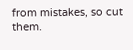from mistakes, so cut them.